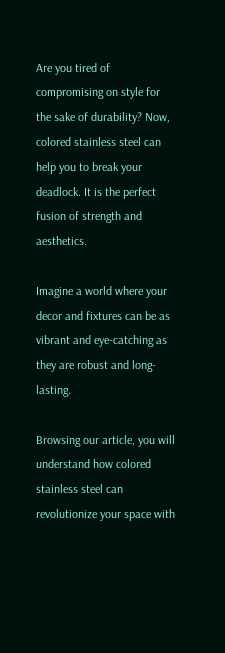Are you tired of compromising on style for the sake of durability? Now, colored stainless steel can help you to break your deadlock. It is the perfect fusion of strength and aesthetics.

Imagine a world where your decor and fixtures can be as vibrant and eye-catching as they are robust and long-lasting.

Browsing our article, you will understand how colored stainless steel can revolutionize your space with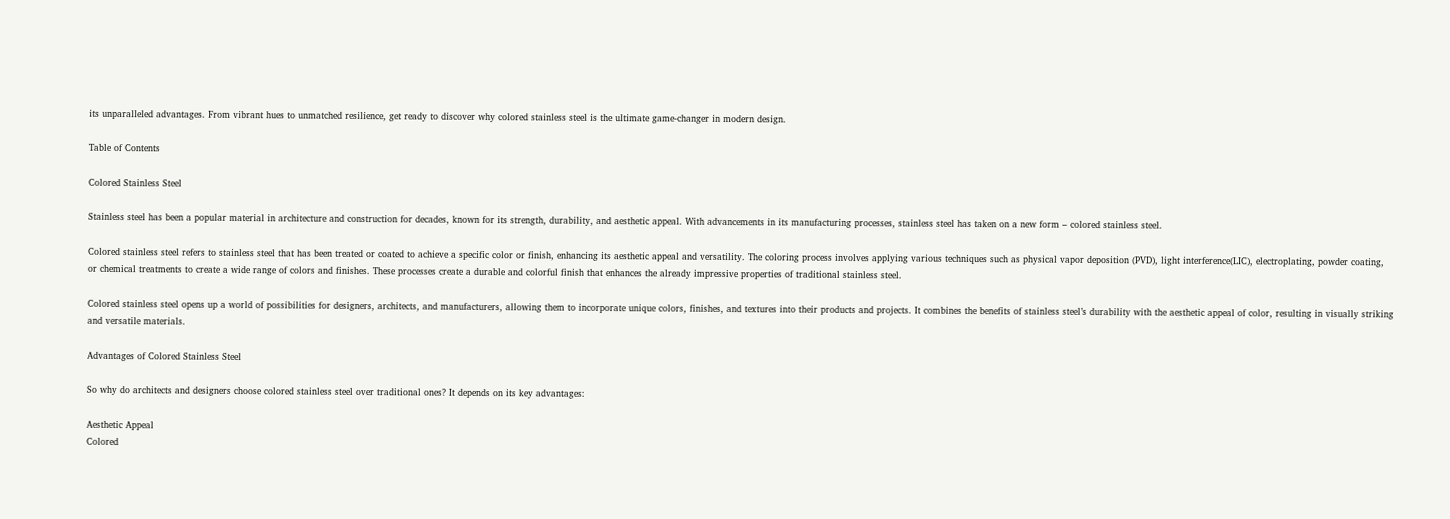its unparalleled advantages. From vibrant hues to unmatched resilience, get ready to discover why colored stainless steel is the ultimate game-changer in modern design.

Table of Contents

Colored Stainless Steel

Stainless steel has been a popular material in architecture and construction for decades, known for its strength, durability, and aesthetic appeal. With advancements in its manufacturing processes, stainless steel has taken on a new form – colored stainless steel.

Colored stainless steel refers to stainless steel that has been treated or coated to achieve a specific color or finish, enhancing its aesthetic appeal and versatility. The coloring process involves applying various techniques such as physical vapor deposition (PVD), light interference(LIC), electroplating, powder coating, or chemical treatments to create a wide range of colors and finishes. These processes create a durable and colorful finish that enhances the already impressive properties of traditional stainless steel.

Colored stainless steel opens up a world of possibilities for designers, architects, and manufacturers, allowing them to incorporate unique colors, finishes, and textures into their products and projects. It combines the benefits of stainless steel’s durability with the aesthetic appeal of color, resulting in visually striking and versatile materials.

Advantages of Colored Stainless Steel

So why do architects and designers choose colored stainless steel over traditional ones? It depends on its key advantages:

Aesthetic Appeal
Colored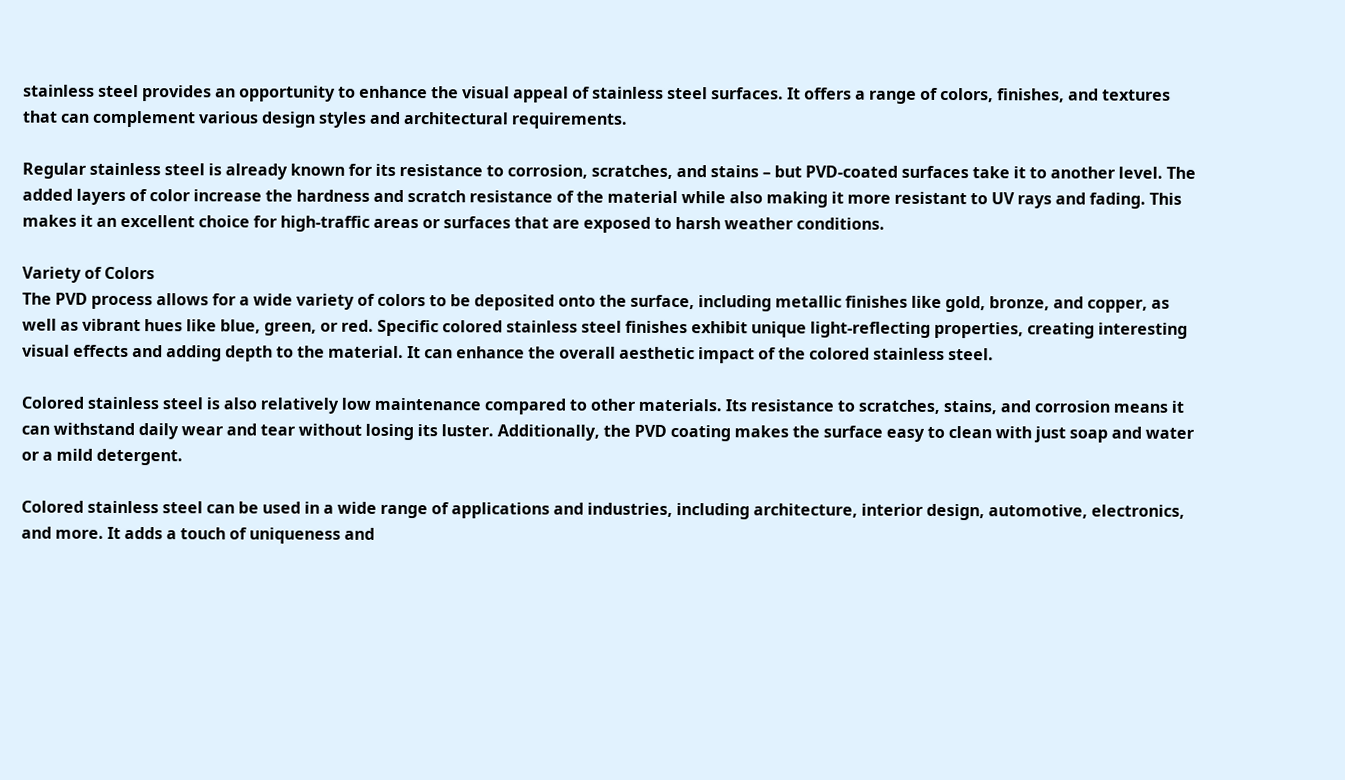stainless steel provides an opportunity to enhance the visual appeal of stainless steel surfaces. It offers a range of colors, finishes, and textures that can complement various design styles and architectural requirements.

Regular stainless steel is already known for its resistance to corrosion, scratches, and stains – but PVD-coated surfaces take it to another level. The added layers of color increase the hardness and scratch resistance of the material while also making it more resistant to UV rays and fading. This makes it an excellent choice for high-traffic areas or surfaces that are exposed to harsh weather conditions.

Variety of Colors
The PVD process allows for a wide variety of colors to be deposited onto the surface, including metallic finishes like gold, bronze, and copper, as well as vibrant hues like blue, green, or red. Specific colored stainless steel finishes exhibit unique light-reflecting properties, creating interesting visual effects and adding depth to the material. It can enhance the overall aesthetic impact of the colored stainless steel.

Colored stainless steel is also relatively low maintenance compared to other materials. Its resistance to scratches, stains, and corrosion means it can withstand daily wear and tear without losing its luster. Additionally, the PVD coating makes the surface easy to clean with just soap and water or a mild detergent.

Colored stainless steel can be used in a wide range of applications and industries, including architecture, interior design, automotive, electronics, and more. It adds a touch of uniqueness and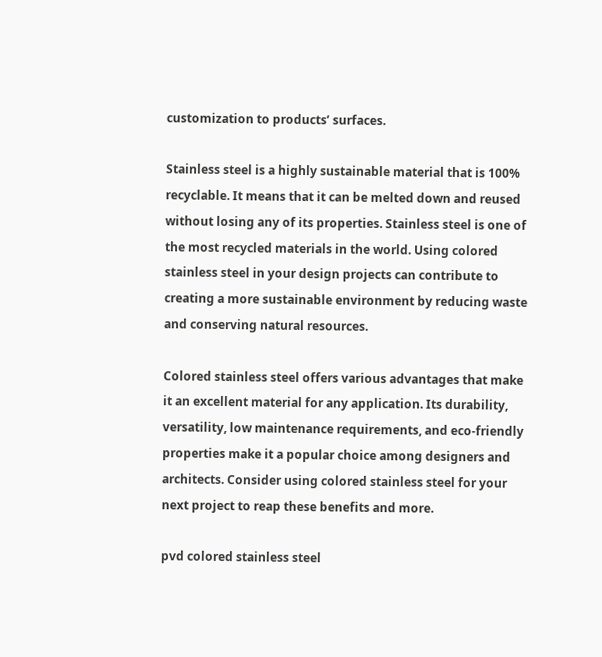customization to products’ surfaces.

Stainless steel is a highly sustainable material that is 100% recyclable. It means that it can be melted down and reused without losing any of its properties. Stainless steel is one of the most recycled materials in the world. Using colored stainless steel in your design projects can contribute to creating a more sustainable environment by reducing waste and conserving natural resources.

Colored stainless steel offers various advantages that make it an excellent material for any application. Its durability, versatility, low maintenance requirements, and eco-friendly properties make it a popular choice among designers and architects. Consider using colored stainless steel for your next project to reap these benefits and more.

pvd colored stainless steel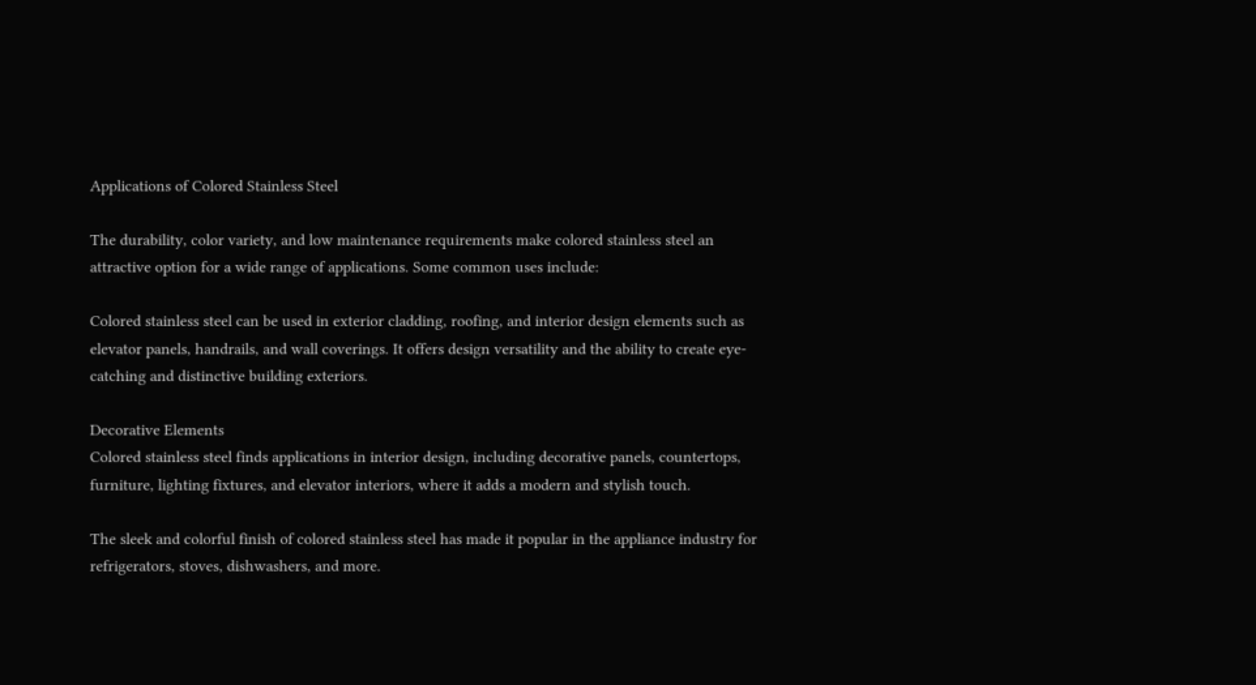Applications of Colored Stainless Steel

The durability, color variety, and low maintenance requirements make colored stainless steel an attractive option for a wide range of applications. Some common uses include:

Colored stainless steel can be used in exterior cladding, roofing, and interior design elements such as elevator panels, handrails, and wall coverings. It offers design versatility and the ability to create eye-catching and distinctive building exteriors.

Decorative Elements
Colored stainless steel finds applications in interior design, including decorative panels, countertops, furniture, lighting fixtures, and elevator interiors, where it adds a modern and stylish touch.

The sleek and colorful finish of colored stainless steel has made it popular in the appliance industry for refrigerators, stoves, dishwashers, and more.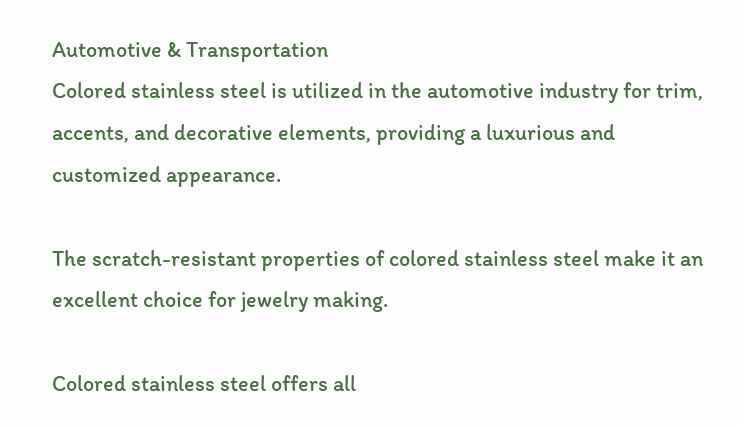Automotive & Transportation
Colored stainless steel is utilized in the automotive industry for trim, accents, and decorative elements, providing a luxurious and customized appearance.

The scratch-resistant properties of colored stainless steel make it an excellent choice for jewelry making.

Colored stainless steel offers all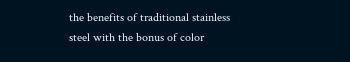the benefits of traditional stainless steel with the bonus of color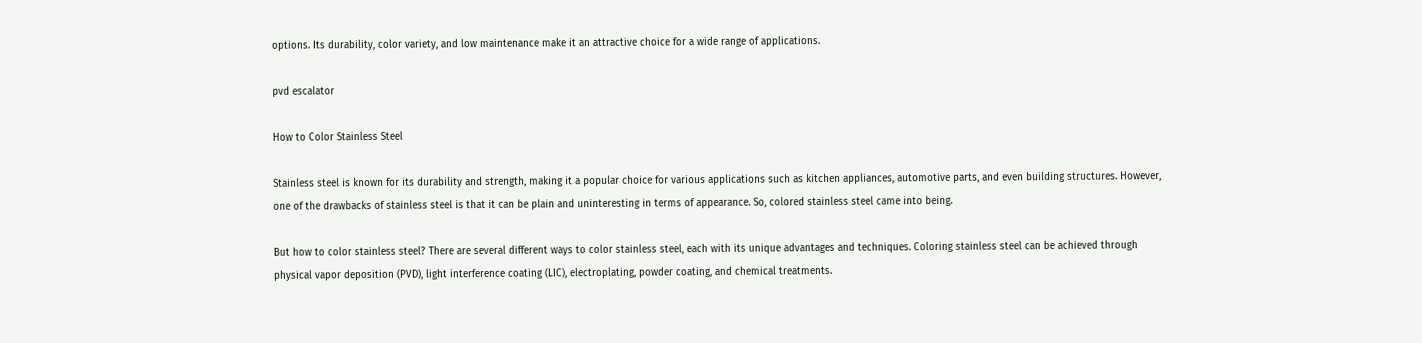options. Its durability, color variety, and low maintenance make it an attractive choice for a wide range of applications.

pvd escalator

How to Color Stainless Steel

Stainless steel is known for its durability and strength, making it a popular choice for various applications such as kitchen appliances, automotive parts, and even building structures. However, one of the drawbacks of stainless steel is that it can be plain and uninteresting in terms of appearance. So, colored stainless steel came into being.

But how to color stainless steel? There are several different ways to color stainless steel, each with its unique advantages and techniques. Coloring stainless steel can be achieved through physical vapor deposition (PVD), light interference coating (LIC), electroplating, powder coating, and chemical treatments.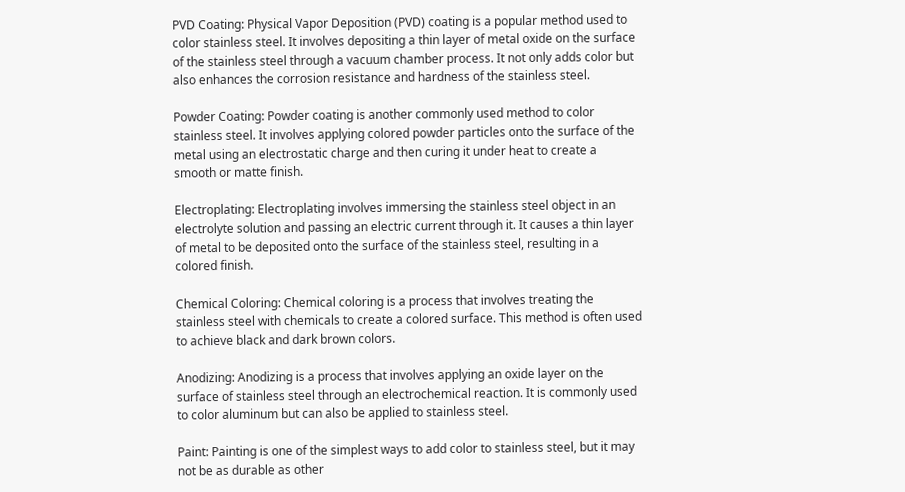PVD Coating: Physical Vapor Deposition (PVD) coating is a popular method used to color stainless steel. It involves depositing a thin layer of metal oxide on the surface of the stainless steel through a vacuum chamber process. It not only adds color but also enhances the corrosion resistance and hardness of the stainless steel.

Powder Coating: Powder coating is another commonly used method to color stainless steel. It involves applying colored powder particles onto the surface of the metal using an electrostatic charge and then curing it under heat to create a smooth or matte finish.

Electroplating: Electroplating involves immersing the stainless steel object in an electrolyte solution and passing an electric current through it. It causes a thin layer of metal to be deposited onto the surface of the stainless steel, resulting in a colored finish.

Chemical Coloring: Chemical coloring is a process that involves treating the stainless steel with chemicals to create a colored surface. This method is often used to achieve black and dark brown colors.

Anodizing: Anodizing is a process that involves applying an oxide layer on the surface of stainless steel through an electrochemical reaction. It is commonly used to color aluminum but can also be applied to stainless steel.

Paint: Painting is one of the simplest ways to add color to stainless steel, but it may not be as durable as other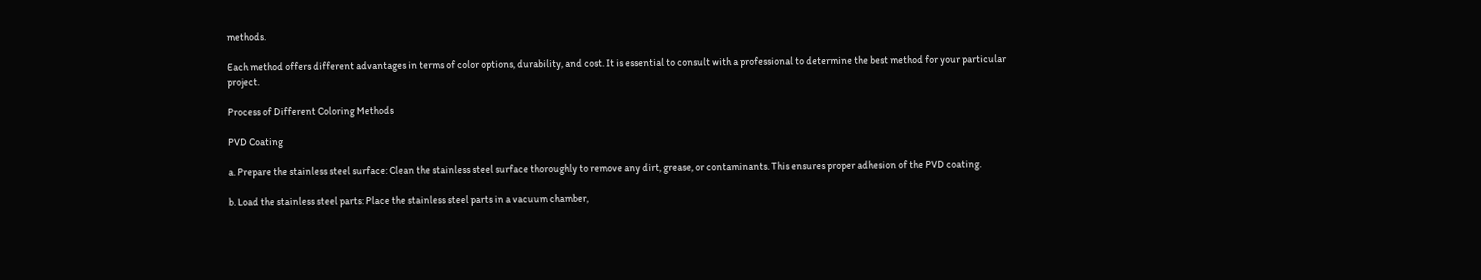methods.

Each method offers different advantages in terms of color options, durability, and cost. It is essential to consult with a professional to determine the best method for your particular project.

Process of Different Coloring Methods

PVD Coating

a. Prepare the stainless steel surface: Clean the stainless steel surface thoroughly to remove any dirt, grease, or contaminants. This ensures proper adhesion of the PVD coating.

b. Load the stainless steel parts: Place the stainless steel parts in a vacuum chamber,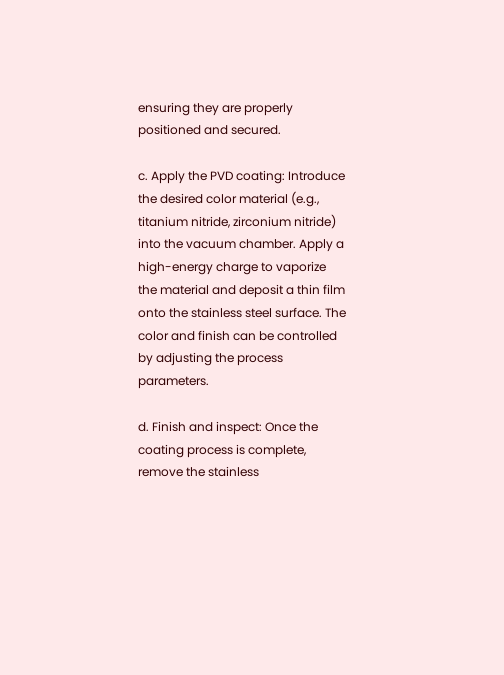ensuring they are properly positioned and secured.

c. Apply the PVD coating: Introduce the desired color material (e.g., titanium nitride, zirconium nitride) into the vacuum chamber. Apply a high-energy charge to vaporize the material and deposit a thin film onto the stainless steel surface. The color and finish can be controlled by adjusting the process parameters.

d. Finish and inspect: Once the coating process is complete, remove the stainless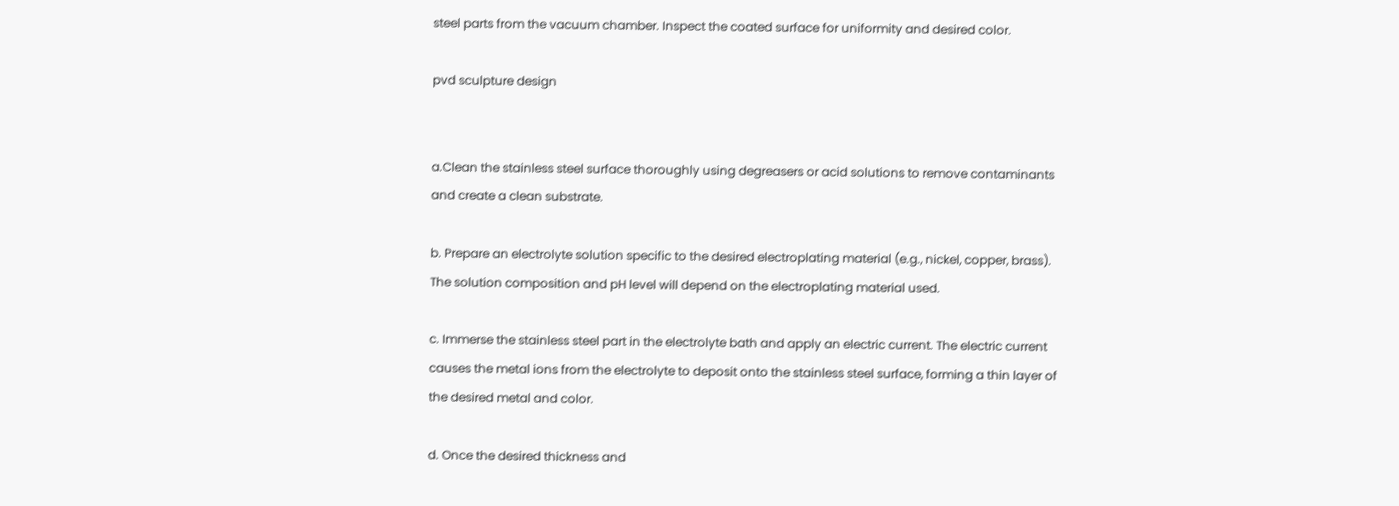steel parts from the vacuum chamber. Inspect the coated surface for uniformity and desired color.

pvd sculpture design


a.Clean the stainless steel surface thoroughly using degreasers or acid solutions to remove contaminants and create a clean substrate.

b. Prepare an electrolyte solution specific to the desired electroplating material (e.g., nickel, copper, brass). The solution composition and pH level will depend on the electroplating material used.

c. Immerse the stainless steel part in the electrolyte bath and apply an electric current. The electric current causes the metal ions from the electrolyte to deposit onto the stainless steel surface, forming a thin layer of the desired metal and color.

d. Once the desired thickness and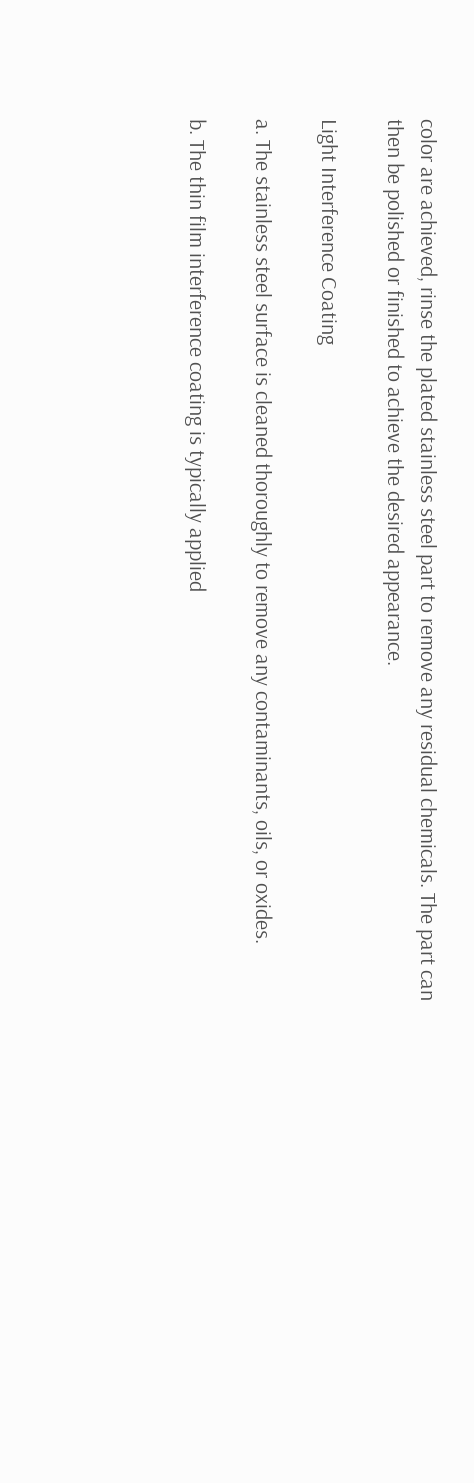color are achieved, rinse the plated stainless steel part to remove any residual chemicals. The part can then be polished or finished to achieve the desired appearance.

Light Interference Coating

a. The stainless steel surface is cleaned thoroughly to remove any contaminants, oils, or oxides.

b. The thin film interference coating is typically applied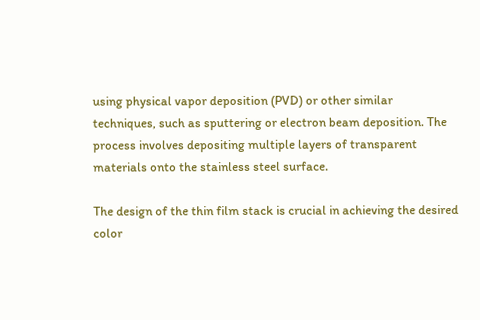using physical vapor deposition (PVD) or other similar techniques, such as sputtering or electron beam deposition. The process involves depositing multiple layers of transparent materials onto the stainless steel surface.

The design of the thin film stack is crucial in achieving the desired color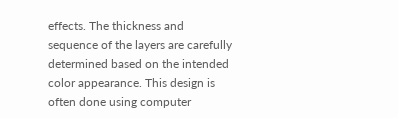effects. The thickness and sequence of the layers are carefully determined based on the intended color appearance. This design is often done using computer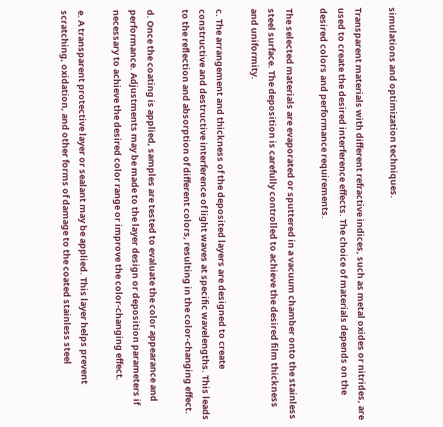simulations and optimization techniques.

Transparent materials with different refractive indices, such as metal oxides or nitrides, are used to create the desired interference effects. The choice of materials depends on the desired colors and performance requirements.

The selected materials are evaporated or sputtered in a vacuum chamber onto the stainless steel surface. The deposition is carefully controlled to achieve the desired film thickness and uniformity.

c. The arrangement and thickness of the deposited layers are designed to create constructive and destructive interference of light waves at specific wavelengths. This leads to the reflection and absorption of different colors, resulting in the color-changing effect.

d. Once the coating is applied, samples are tested to evaluate the color appearance and performance. Adjustments may be made to the layer design or deposition parameters if necessary to achieve the desired color range or improve the color-changing effect.

e. A transparent protective layer or sealant may be applied. This layer helps prevent scratching, oxidation, and other forms of damage to the coated stainless steel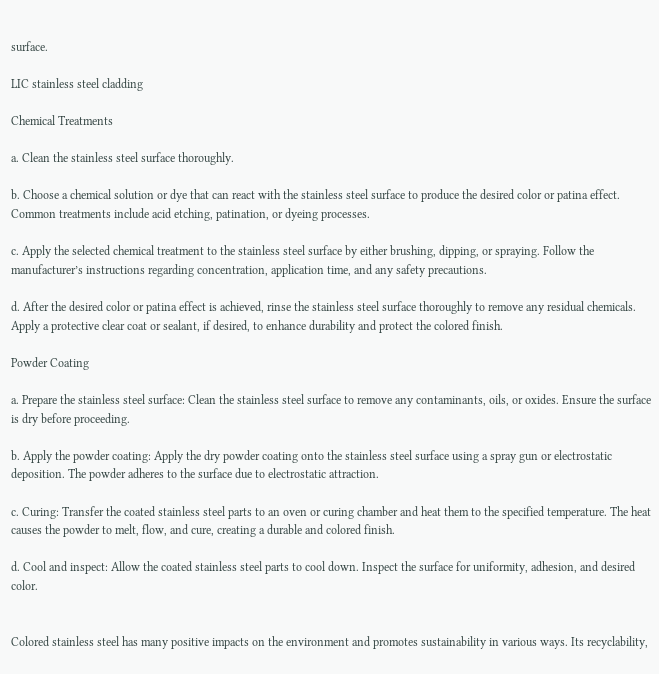surface.

LIC stainless steel cladding

Chemical Treatments

a. Clean the stainless steel surface thoroughly.

b. Choose a chemical solution or dye that can react with the stainless steel surface to produce the desired color or patina effect. Common treatments include acid etching, patination, or dyeing processes.

c. Apply the selected chemical treatment to the stainless steel surface by either brushing, dipping, or spraying. Follow the manufacturer’s instructions regarding concentration, application time, and any safety precautions.

d. After the desired color or patina effect is achieved, rinse the stainless steel surface thoroughly to remove any residual chemicals. Apply a protective clear coat or sealant, if desired, to enhance durability and protect the colored finish.

Powder Coating

a. Prepare the stainless steel surface: Clean the stainless steel surface to remove any contaminants, oils, or oxides. Ensure the surface is dry before proceeding.

b. Apply the powder coating: Apply the dry powder coating onto the stainless steel surface using a spray gun or electrostatic deposition. The powder adheres to the surface due to electrostatic attraction.

c. Curing: Transfer the coated stainless steel parts to an oven or curing chamber and heat them to the specified temperature. The heat causes the powder to melt, flow, and cure, creating a durable and colored finish.

d. Cool and inspect: Allow the coated stainless steel parts to cool down. Inspect the surface for uniformity, adhesion, and desired color.


Colored stainless steel has many positive impacts on the environment and promotes sustainability in various ways. Its recyclability,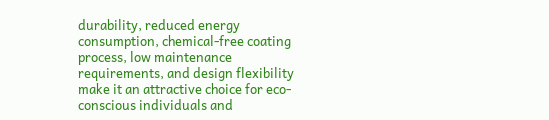durability, reduced energy consumption, chemical-free coating process, low maintenance requirements, and design flexibility make it an attractive choice for eco-conscious individuals and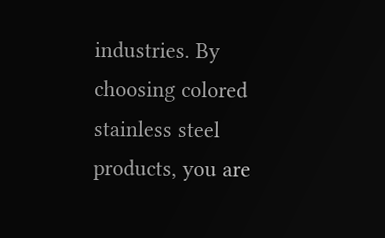industries. By choosing colored stainless steel products, you are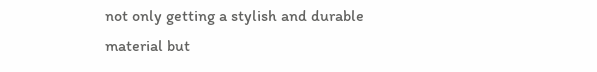not only getting a stylish and durable material but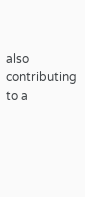also contributing to a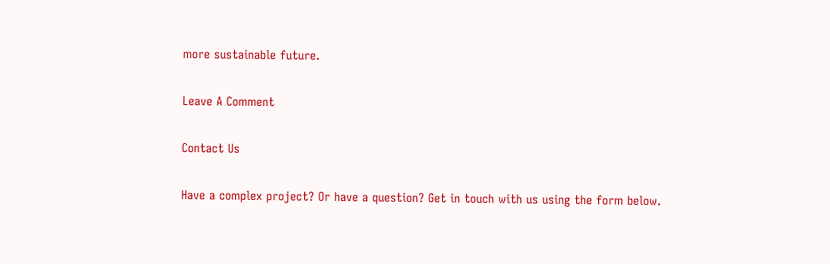more sustainable future.

Leave A Comment

Contact Us

Have a complex project? Or have a question? Get in touch with us using the form below.